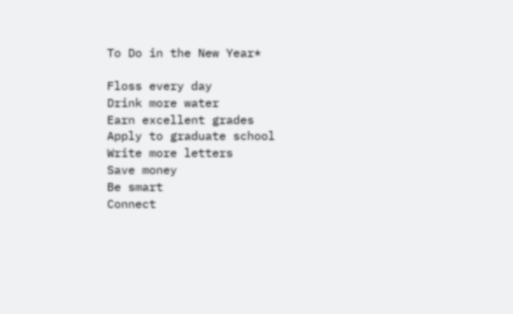To Do in the New Year*

Floss every day
Drink more water
Earn excellent grades
Apply to graduate school
Write more letters
Save money
Be smart
Connect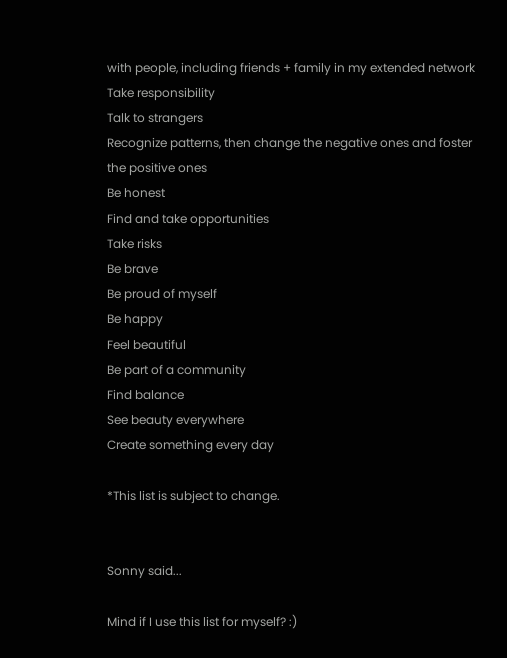with people, including friends + family in my extended network
Take responsibility
Talk to strangers
Recognize patterns, then change the negative ones and foster the positive ones
Be honest
Find and take opportunities
Take risks
Be brave
Be proud of myself
Be happy
Feel beautiful
Be part of a community
Find balance
See beauty everywhere
Create something every day

*This list is subject to change.


Sonny said...

Mind if I use this list for myself? :)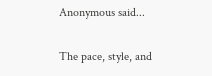Anonymous said...

The pace, style, and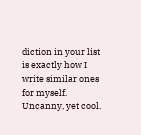diction in your list is exactly how I write similar ones for myself. Uncanny, yet cool.